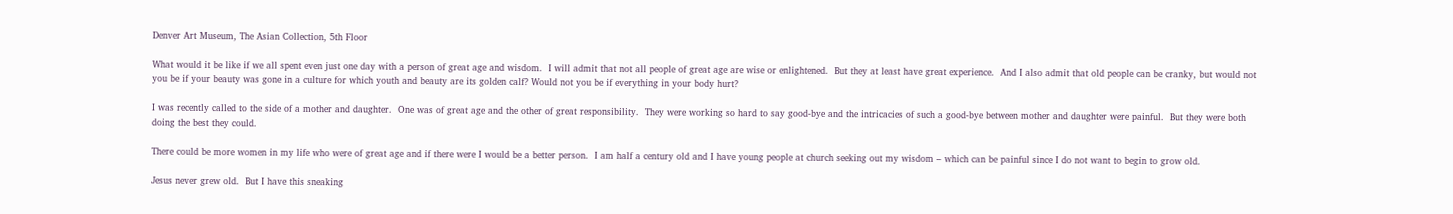Denver Art Museum, The Asian Collection, 5th Floor

What would it be like if we all spent even just one day with a person of great age and wisdom.  I will admit that not all people of great age are wise or enlightened.  But they at least have great experience.  And I also admit that old people can be cranky, but would not you be if your beauty was gone in a culture for which youth and beauty are its golden calf? Would not you be if everything in your body hurt?

I was recently called to the side of a mother and daughter.  One was of great age and the other of great responsibility.  They were working so hard to say good-bye and the intricacies of such a good-bye between mother and daughter were painful.  But they were both doing the best they could.

There could be more women in my life who were of great age and if there were I would be a better person.  I am half a century old and I have young people at church seeking out my wisdom – which can be painful since I do not want to begin to grow old.

Jesus never grew old.  But I have this sneaking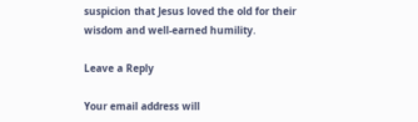suspicion that Jesus loved the old for their wisdom and well-earned humility.

Leave a Reply

Your email address will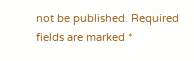not be published. Required fields are marked *